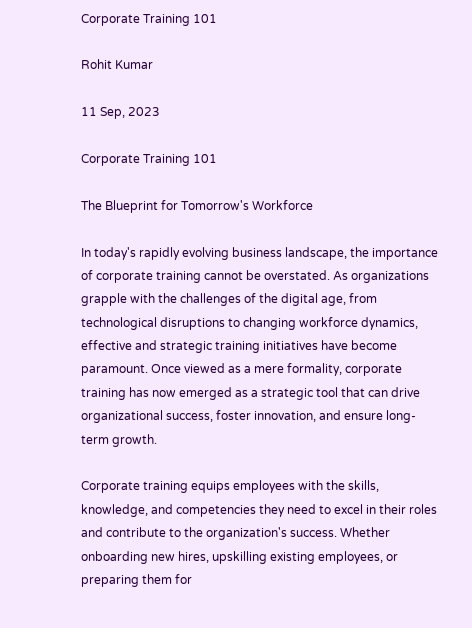Corporate Training 101

Rohit Kumar

11 Sep, 2023

Corporate Training 101

The Blueprint for Tomorrow's Workforce

In today's rapidly evolving business landscape, the importance of corporate training cannot be overstated. As organizations grapple with the challenges of the digital age, from technological disruptions to changing workforce dynamics, effective and strategic training initiatives have become paramount. Once viewed as a mere formality, corporate training has now emerged as a strategic tool that can drive organizational success, foster innovation, and ensure long-term growth.

Corporate training equips employees with the skills, knowledge, and competencies they need to excel in their roles and contribute to the organization's success. Whether onboarding new hires, upskilling existing employees, or preparing them for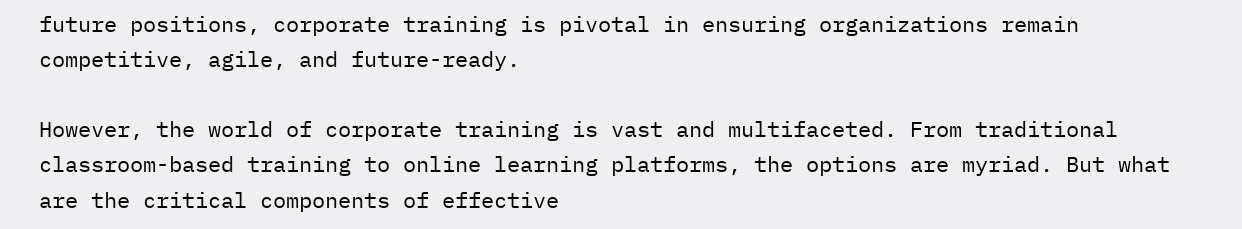future positions, corporate training is pivotal in ensuring organizations remain competitive, agile, and future-ready.

However, the world of corporate training is vast and multifaceted. From traditional classroom-based training to online learning platforms, the options are myriad. But what are the critical components of effective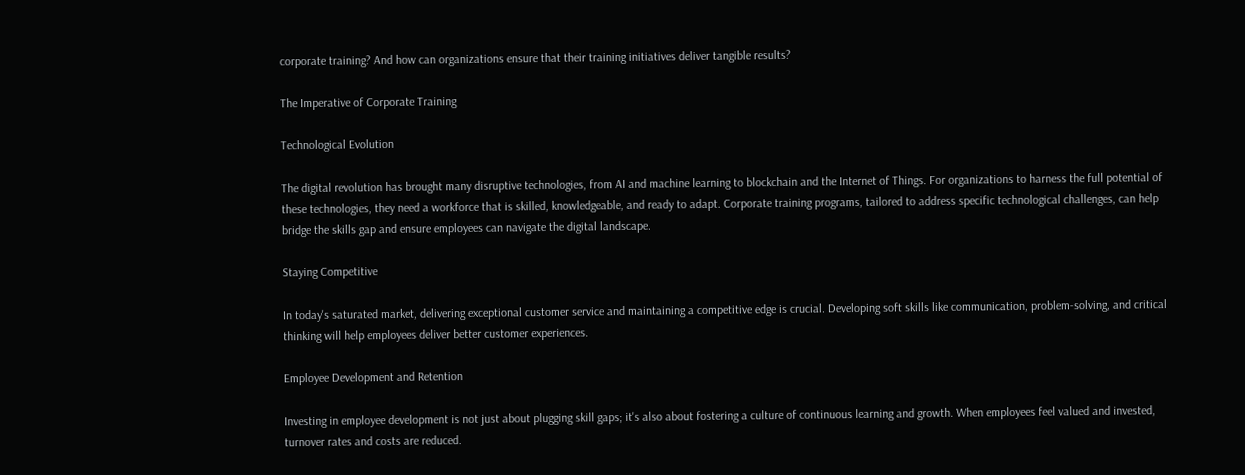corporate training? And how can organizations ensure that their training initiatives deliver tangible results?

The Imperative of Corporate Training

Technological Evolution

The digital revolution has brought many disruptive technologies, from AI and machine learning to blockchain and the Internet of Things. For organizations to harness the full potential of these technologies, they need a workforce that is skilled, knowledgeable, and ready to adapt. Corporate training programs, tailored to address specific technological challenges, can help bridge the skills gap and ensure employees can navigate the digital landscape.

Staying Competitive

In today's saturated market, delivering exceptional customer service and maintaining a competitive edge is crucial. Developing soft skills like communication, problem-solving, and critical thinking will help employees deliver better customer experiences.

Employee Development and Retention

Investing in employee development is not just about plugging skill gaps; it's also about fostering a culture of continuous learning and growth. When employees feel valued and invested, turnover rates and costs are reduced.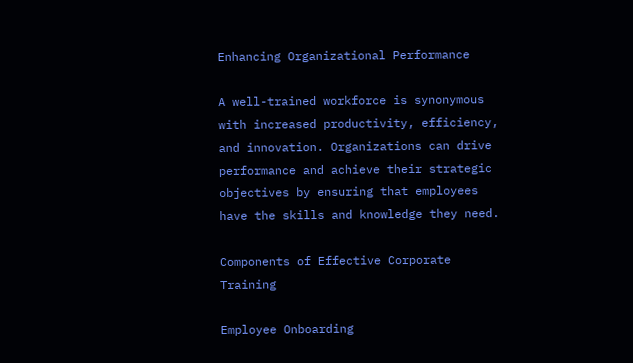Enhancing Organizational Performance

A well-trained workforce is synonymous with increased productivity, efficiency, and innovation. Organizations can drive performance and achieve their strategic objectives by ensuring that employees have the skills and knowledge they need.

Components of Effective Corporate Training

Employee Onboarding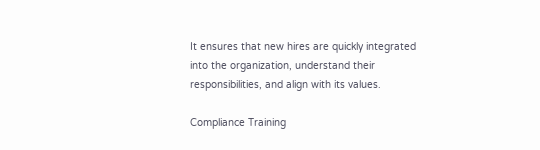It ensures that new hires are quickly integrated into the organization, understand their responsibilities, and align with its values.

Compliance Training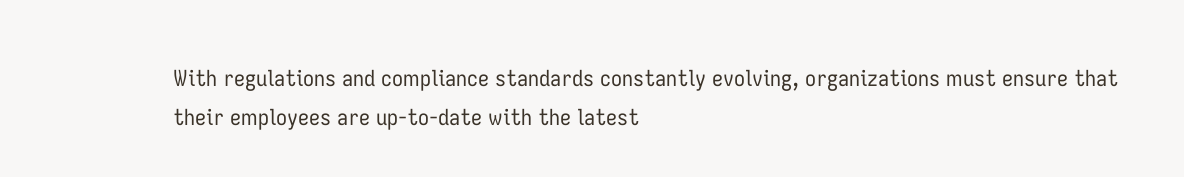With regulations and compliance standards constantly evolving, organizations must ensure that their employees are up-to-date with the latest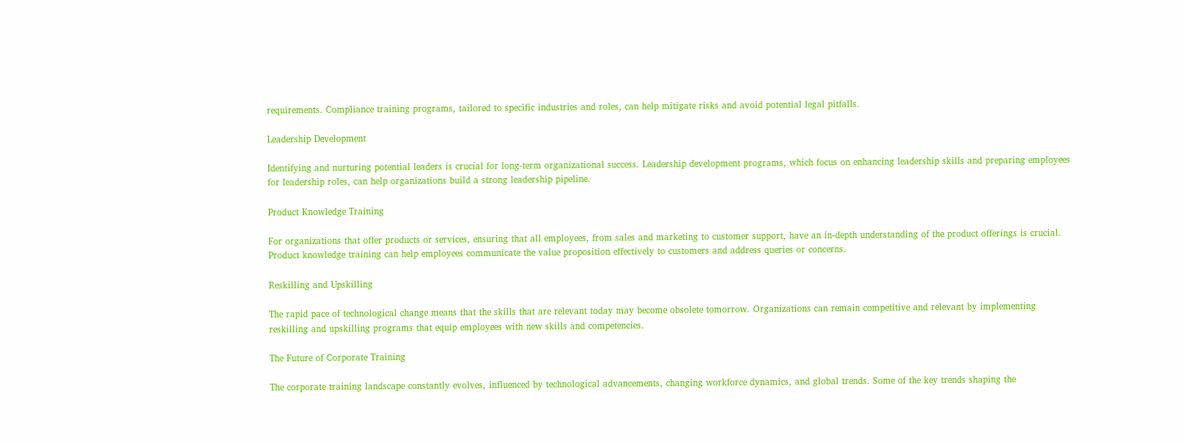requirements. Compliance training programs, tailored to specific industries and roles, can help mitigate risks and avoid potential legal pitfalls.

Leadership Development

Identifying and nurturing potential leaders is crucial for long-term organizational success. Leadership development programs, which focus on enhancing leadership skills and preparing employees for leadership roles, can help organizations build a strong leadership pipeline.

Product Knowledge Training

For organizations that offer products or services, ensuring that all employees, from sales and marketing to customer support, have an in-depth understanding of the product offerings is crucial. Product knowledge training can help employees communicate the value proposition effectively to customers and address queries or concerns.

Reskilling and Upskilling

The rapid pace of technological change means that the skills that are relevant today may become obsolete tomorrow. Organizations can remain competitive and relevant by implementing reskilling and upskilling programs that equip employees with new skills and competencies.

The Future of Corporate Training

The corporate training landscape constantly evolves, influenced by technological advancements, changing workforce dynamics, and global trends. Some of the key trends shaping the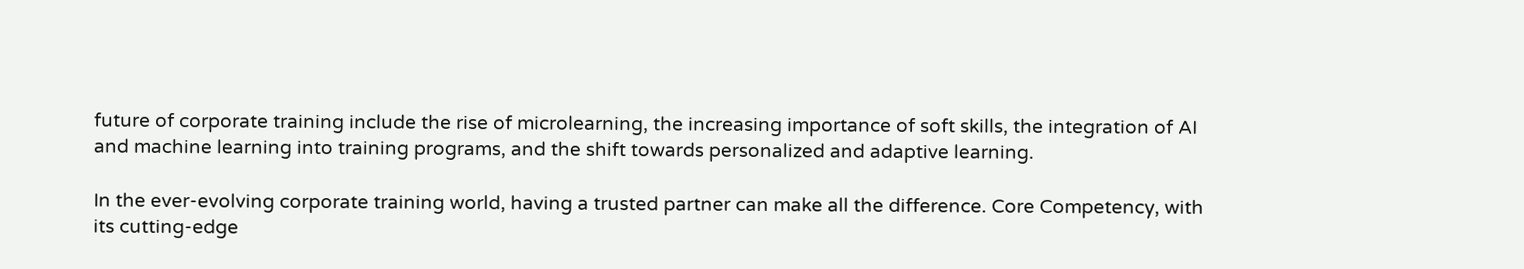future of corporate training include the rise of microlearning, the increasing importance of soft skills, the integration of AI and machine learning into training programs, and the shift towards personalized and adaptive learning.

In the ever-evolving corporate training world, having a trusted partner can make all the difference. Core Competency, with its cutting-edge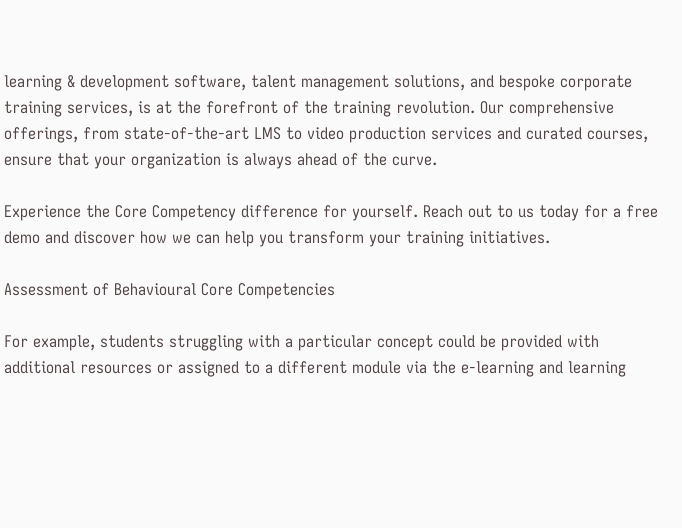learning & development software, talent management solutions, and bespoke corporate training services, is at the forefront of the training revolution. Our comprehensive offerings, from state-of-the-art LMS to video production services and curated courses, ensure that your organization is always ahead of the curve.

Experience the Core Competency difference for yourself. Reach out to us today for a free demo and discover how we can help you transform your training initiatives.

Assessment of Behavioural Core Competencies

For example, students struggling with a particular concept could be provided with additional resources or assigned to a different module via the e-learning and learning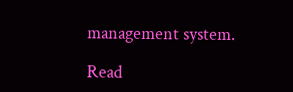management system.

Read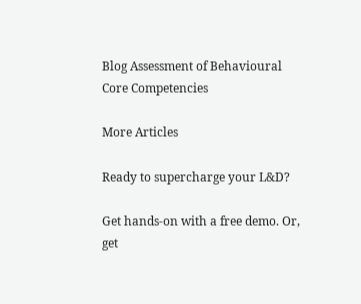Blog Assessment of Behavioural Core Competencies

More Articles

Ready to supercharge your L&D?

Get hands-on with a free demo. Or, get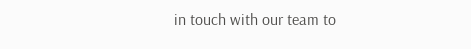in touch with our team to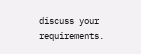discuss your requirements.